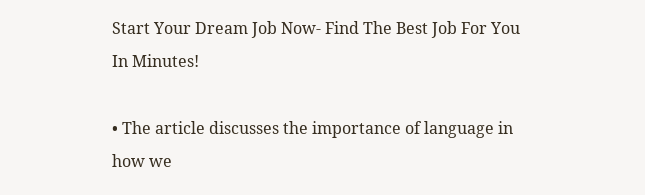Start Your Dream Job Now- Find The Best Job For You In Minutes!

• The article discusses the importance of language in how we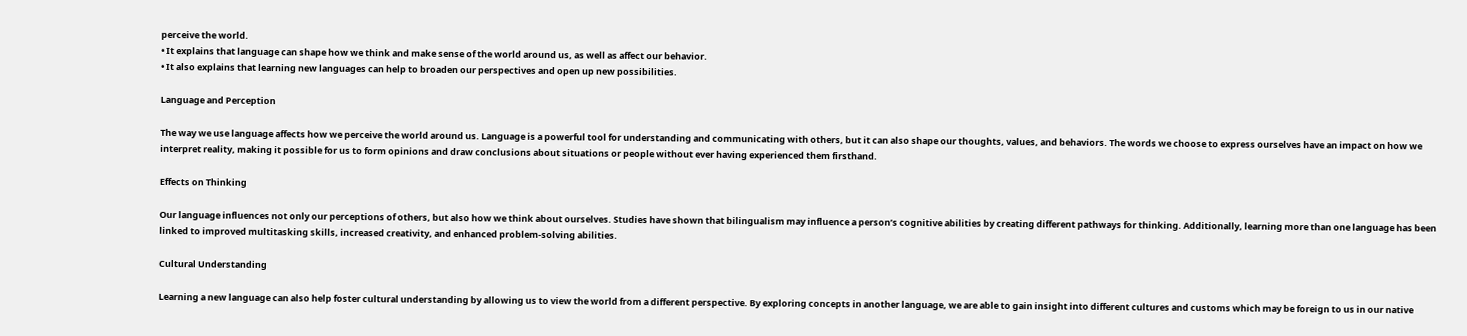perceive the world.
• It explains that language can shape how we think and make sense of the world around us, as well as affect our behavior.
• It also explains that learning new languages can help to broaden our perspectives and open up new possibilities.

Language and Perception

The way we use language affects how we perceive the world around us. Language is a powerful tool for understanding and communicating with others, but it can also shape our thoughts, values, and behaviors. The words we choose to express ourselves have an impact on how we interpret reality, making it possible for us to form opinions and draw conclusions about situations or people without ever having experienced them firsthand.

Effects on Thinking

Our language influences not only our perceptions of others, but also how we think about ourselves. Studies have shown that bilingualism may influence a person’s cognitive abilities by creating different pathways for thinking. Additionally, learning more than one language has been linked to improved multitasking skills, increased creativity, and enhanced problem-solving abilities.

Cultural Understanding

Learning a new language can also help foster cultural understanding by allowing us to view the world from a different perspective. By exploring concepts in another language, we are able to gain insight into different cultures and customs which may be foreign to us in our native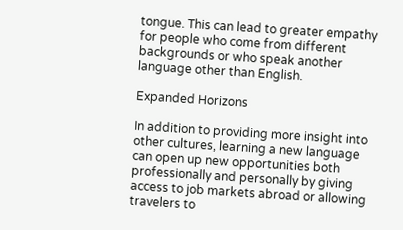tongue. This can lead to greater empathy for people who come from different backgrounds or who speak another language other than English.

Expanded Horizons

In addition to providing more insight into other cultures, learning a new language can open up new opportunities both professionally and personally by giving access to job markets abroad or allowing travelers to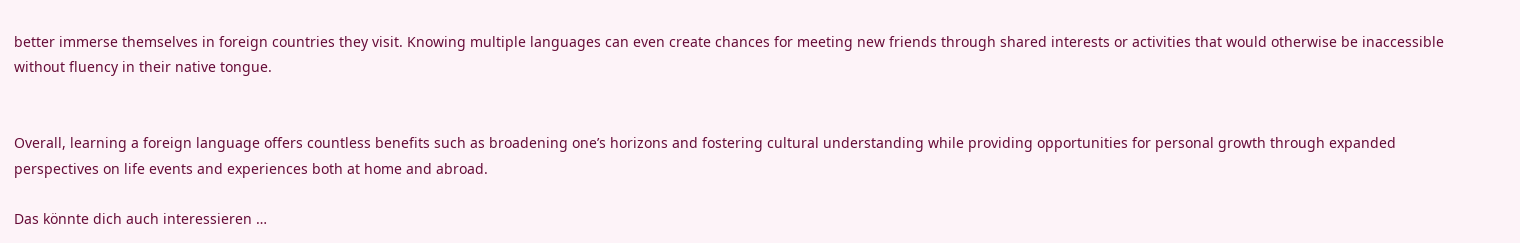better immerse themselves in foreign countries they visit. Knowing multiple languages can even create chances for meeting new friends through shared interests or activities that would otherwise be inaccessible without fluency in their native tongue.


Overall, learning a foreign language offers countless benefits such as broadening one’s horizons and fostering cultural understanding while providing opportunities for personal growth through expanded perspectives on life events and experiences both at home and abroad.

Das könnte dich auch interessieren …